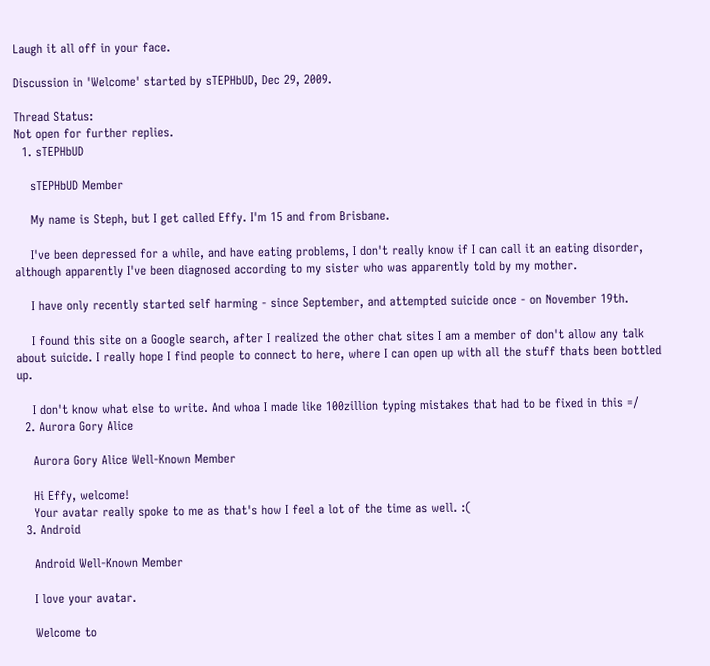Laugh it all off in your face.

Discussion in 'Welcome' started by sTEPHbUD, Dec 29, 2009.

Thread Status:
Not open for further replies.
  1. sTEPHbUD

    sTEPHbUD Member

    My name is Steph, but I get called Effy. I'm 15 and from Brisbane.

    I've been depressed for a while, and have eating problems, I don't really know if I can call it an eating disorder, although apparently I've been diagnosed according to my sister who was apparently told by my mother.

    I have only recently started self harming - since September, and attempted suicide once - on November 19th.

    I found this site on a Google search, after I realized the other chat sites I am a member of don't allow any talk about suicide. I really hope I find people to connect to here, where I can open up with all the stuff thats been bottled up.

    I don't know what else to write. And whoa I made like 100zillion typing mistakes that had to be fixed in this =/
  2. Aurora Gory Alice

    Aurora Gory Alice Well-Known Member

    Hi Effy, welcome!
    Your avatar really spoke to me as that's how I feel a lot of the time as well. :(
  3. Android

    Android Well-Known Member

    I love your avatar.

    Welcome to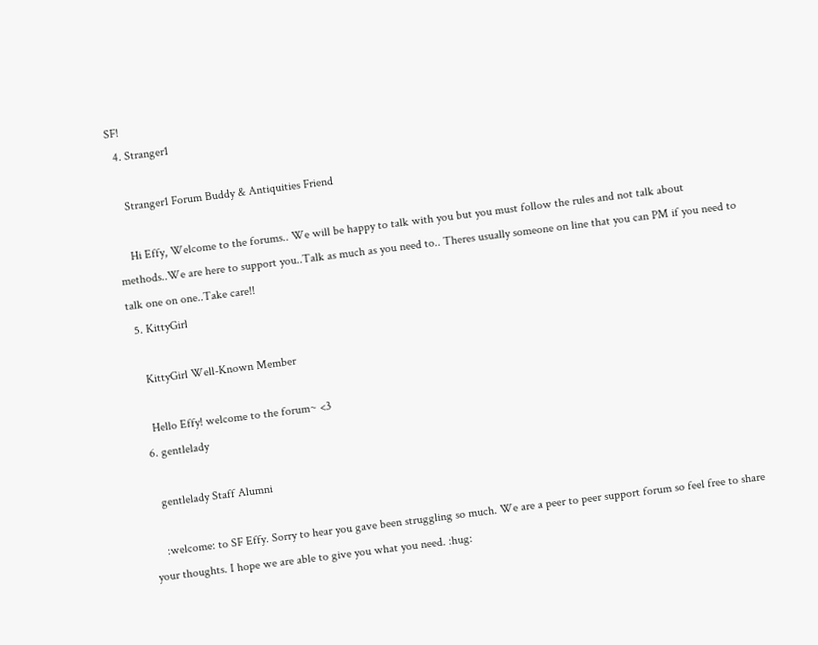SF!
  4. Stranger1

    Stranger1 Forum Buddy & Antiquities Friend

    Hi Effy, Welcome to the forums.. We will be happy to talk with you but you must follow the rules and not talk about methods..We are here to support you..Talk as much as you need to.. Theres usually someone on line that you can PM if you need to talk one on one..Take care!!
  5. KittyGirl

    KittyGirl Well-Known Member

    Hello Effy! welcome to the forum~ <3
  6. gentlelady

    gentlelady Staff Alumni

    :welcome: to SF Effy. Sorry to hear you gave been struggling so much. We are a peer to peer support forum so feel free to share your thoughts. I hope we are able to give you what you need. :hug: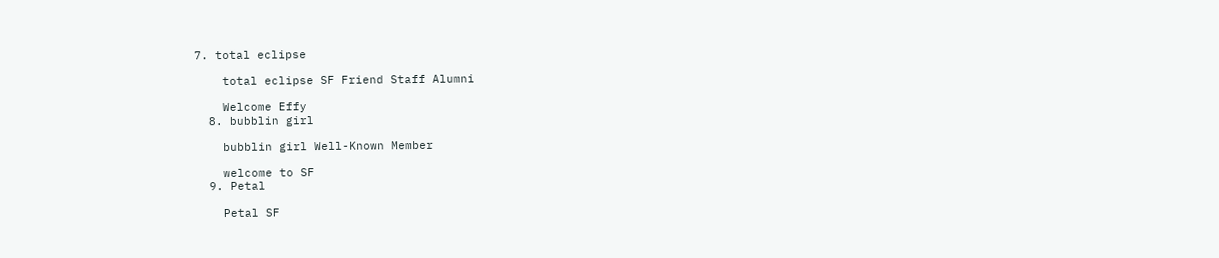7. total eclipse

    total eclipse SF Friend Staff Alumni

    Welcome Effy
  8. bubblin girl

    bubblin girl Well-Known Member

    welcome to SF
  9. Petal

    Petal SF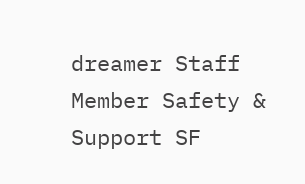dreamer Staff Member Safety & Support SF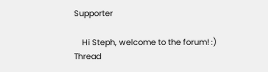Supporter

    Hi Steph, welcome to the forum! :)
Thread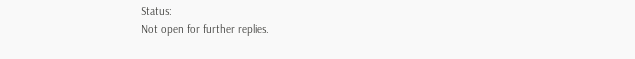Status:
Not open for further replies.